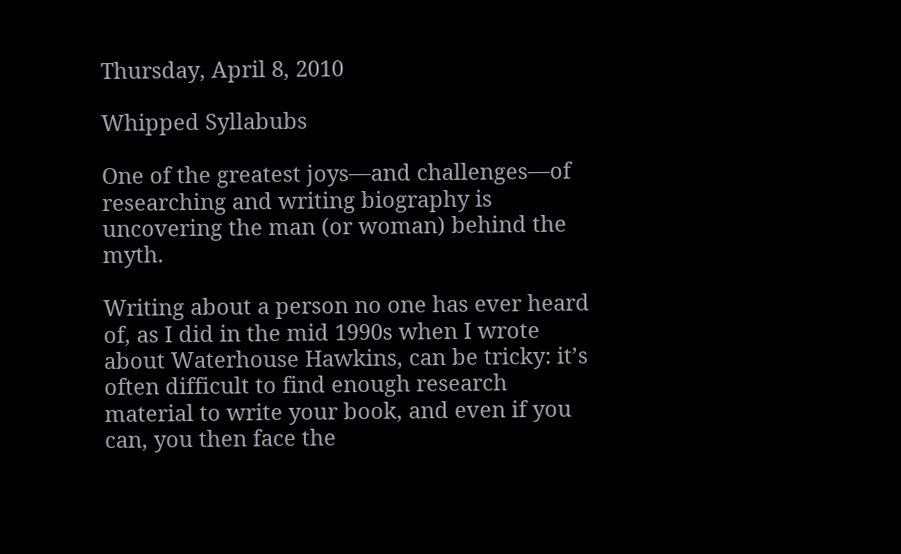Thursday, April 8, 2010

Whipped Syllabubs

One of the greatest joys—and challenges—of researching and writing biography is uncovering the man (or woman) behind the myth.

Writing about a person no one has ever heard of, as I did in the mid 1990s when I wrote about Waterhouse Hawkins, can be tricky: it’s often difficult to find enough research material to write your book, and even if you can, you then face the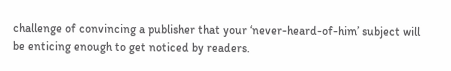challenge of convincing a publisher that your ‘never-heard-of-him’ subject will be enticing enough to get noticed by readers.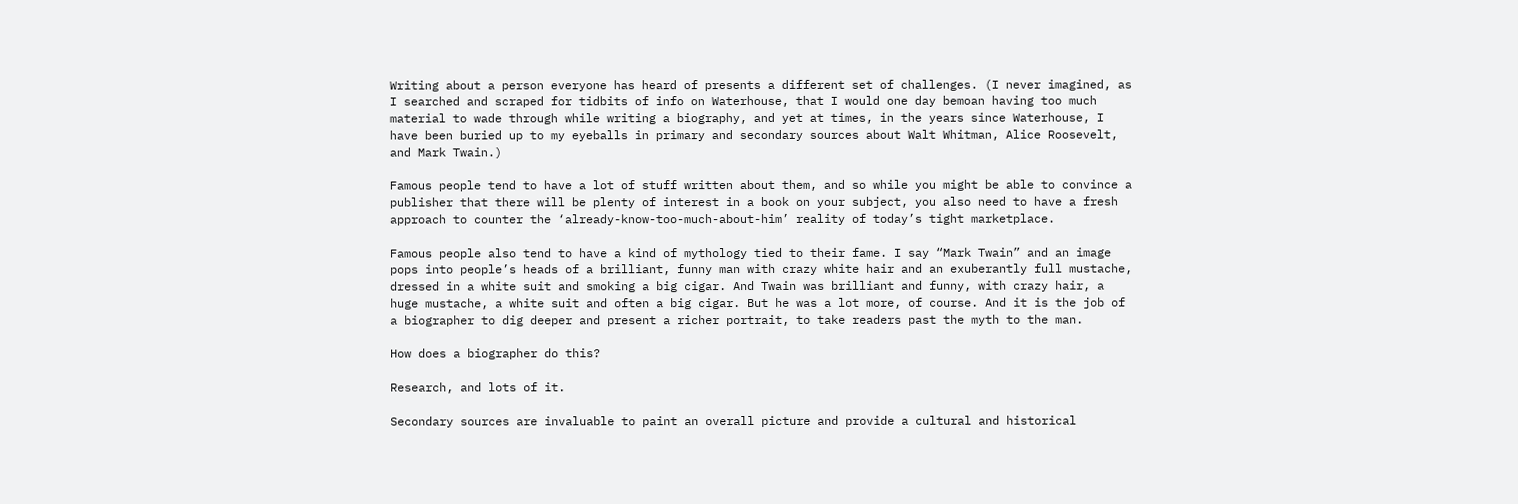Writing about a person everyone has heard of presents a different set of challenges. (I never imagined, as I searched and scraped for tidbits of info on Waterhouse, that I would one day bemoan having too much material to wade through while writing a biography, and yet at times, in the years since Waterhouse, I have been buried up to my eyeballs in primary and secondary sources about Walt Whitman, Alice Roosevelt, and Mark Twain.)

Famous people tend to have a lot of stuff written about them, and so while you might be able to convince a publisher that there will be plenty of interest in a book on your subject, you also need to have a fresh approach to counter the ‘already-know-too-much-about-him’ reality of today’s tight marketplace.

Famous people also tend to have a kind of mythology tied to their fame. I say “Mark Twain” and an image pops into people’s heads of a brilliant, funny man with crazy white hair and an exuberantly full mustache, dressed in a white suit and smoking a big cigar. And Twain was brilliant and funny, with crazy hair, a huge mustache, a white suit and often a big cigar. But he was a lot more, of course. And it is the job of a biographer to dig deeper and present a richer portrait, to take readers past the myth to the man.

How does a biographer do this?

Research, and lots of it.

Secondary sources are invaluable to paint an overall picture and provide a cultural and historical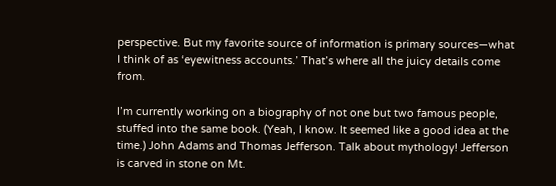perspective. But my favorite source of information is primary sources—what I think of as ‘eyewitness accounts.’ That’s where all the juicy details come from.

I’m currently working on a biography of not one but two famous people, stuffed into the same book. (Yeah, I know. It seemed like a good idea at the time.) John Adams and Thomas Jefferson. Talk about mythology! Jefferson is carved in stone on Mt.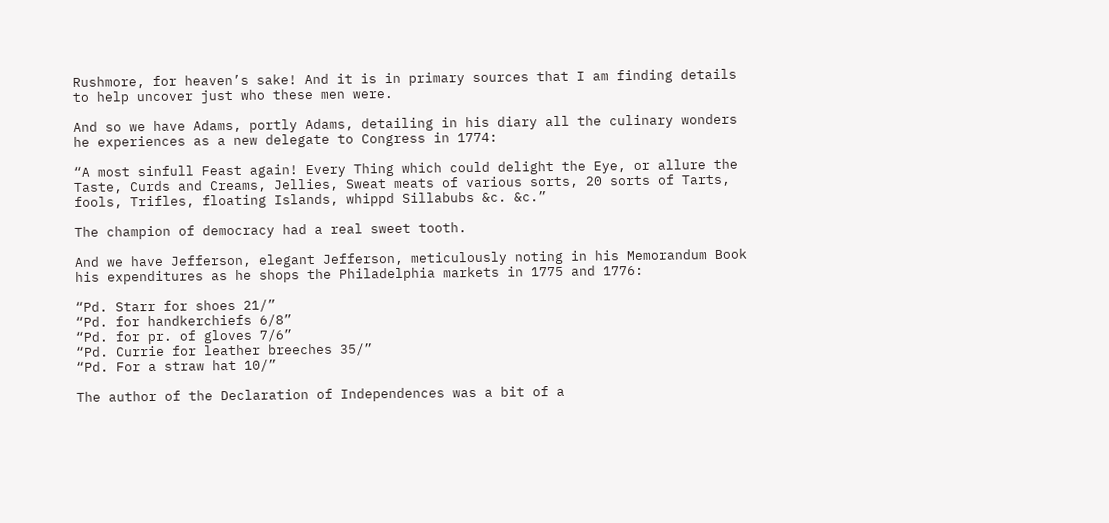Rushmore, for heaven’s sake! And it is in primary sources that I am finding details to help uncover just who these men were.

And so we have Adams, portly Adams, detailing in his diary all the culinary wonders he experiences as a new delegate to Congress in 1774:

“A most sinfull Feast again! Every Thing which could delight the Eye, or allure the Taste, Curds and Creams, Jellies, Sweat meats of various sorts, 20 sorts of Tarts, fools, Trifles, floating Islands, whippd Sillabubs &c. &c.”

The champion of democracy had a real sweet tooth.

And we have Jefferson, elegant Jefferson, meticulously noting in his Memorandum Book his expenditures as he shops the Philadelphia markets in 1775 and 1776:

“Pd. Starr for shoes 21/”
“Pd. for handkerchiefs 6/8”
“Pd. for pr. of gloves 7/6”
“Pd. Currie for leather breeches 35/”
“Pd. For a straw hat 10/”

The author of the Declaration of Independences was a bit of a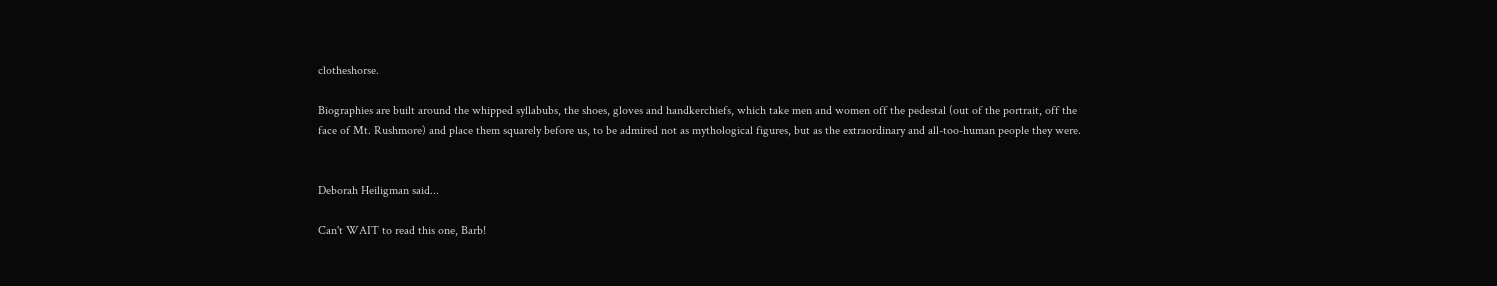clotheshorse.

Biographies are built around the whipped syllabubs, the shoes, gloves and handkerchiefs, which take men and women off the pedestal (out of the portrait, off the face of Mt. Rushmore) and place them squarely before us, to be admired not as mythological figures, but as the extraordinary and all-too-human people they were.


Deborah Heiligman said...

Can't WAIT to read this one, Barb!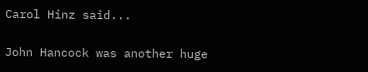Carol Hinz said...

John Hancock was another huge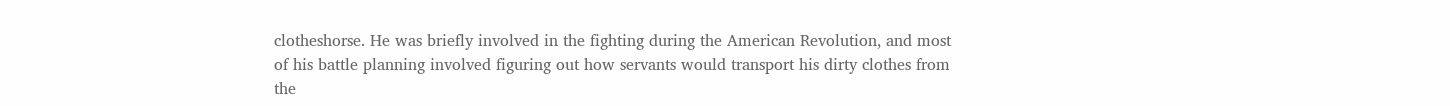clotheshorse. He was briefly involved in the fighting during the American Revolution, and most of his battle planning involved figuring out how servants would transport his dirty clothes from the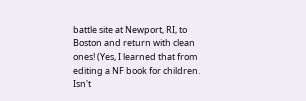battle site at Newport, RI, to Boston and return with clean ones! (Yes, I learned that from editing a NF book for children. Isn't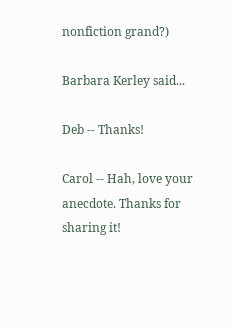nonfiction grand?)

Barbara Kerley said...

Deb -- Thanks!

Carol -- Hah, love your anecdote. Thanks for sharing it!